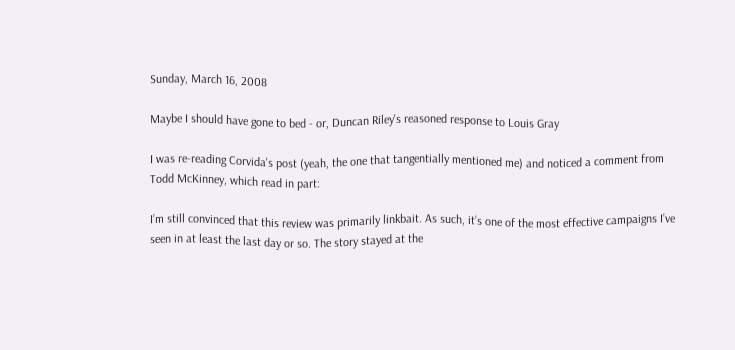Sunday, March 16, 2008

Maybe I should have gone to bed - or, Duncan Riley's reasoned response to Louis Gray

I was re-reading Corvida's post (yeah, the one that tangentially mentioned me) and noticed a comment from Todd McKinney, which read in part:

I’m still convinced that this review was primarily linkbait. As such, it’s one of the most effective campaigns I’ve seen in at least the last day or so. The story stayed at the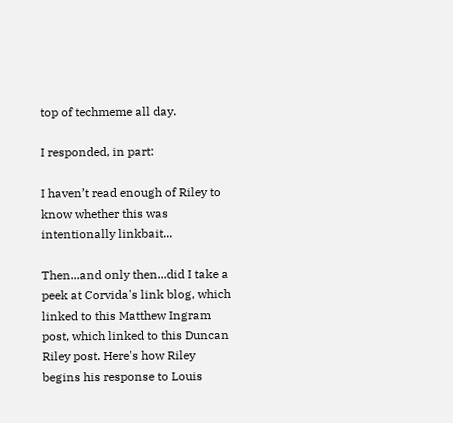top of techmeme all day.

I responded, in part:

I haven’t read enough of Riley to know whether this was intentionally linkbait...

Then...and only then...did I take a peek at Corvida's link blog, which linked to this Matthew Ingram post, which linked to this Duncan Riley post. Here's how Riley begins his response to Louis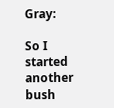Gray:

So I started another bush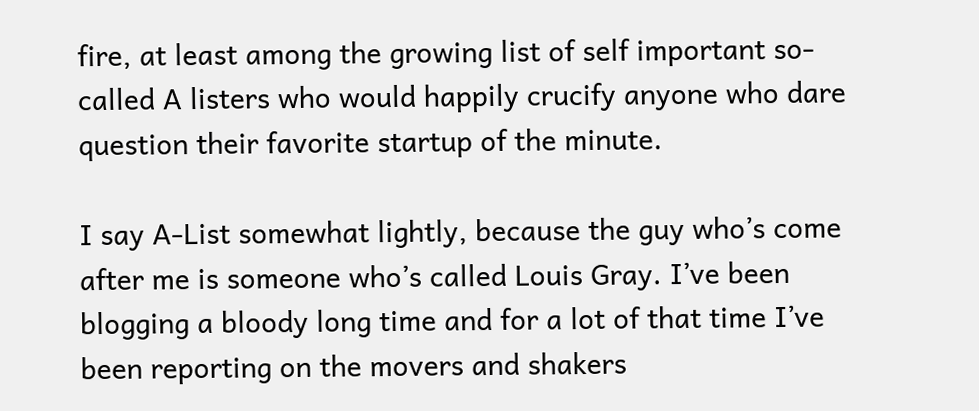fire, at least among the growing list of self important so-called A listers who would happily crucify anyone who dare question their favorite startup of the minute.

I say A-List somewhat lightly, because the guy who’s come after me is someone who’s called Louis Gray. I’ve been blogging a bloody long time and for a lot of that time I’ve been reporting on the movers and shakers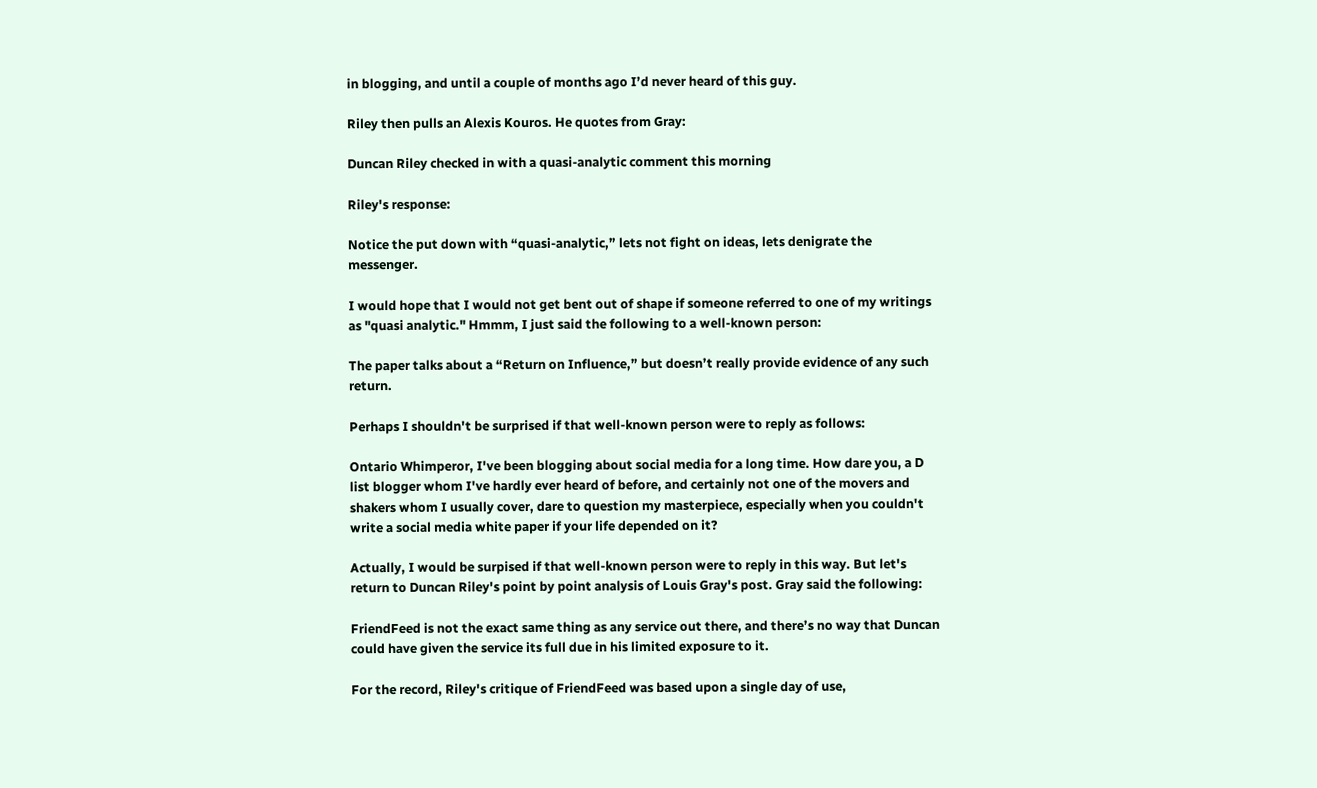in blogging, and until a couple of months ago I’d never heard of this guy.

Riley then pulls an Alexis Kouros. He quotes from Gray:

Duncan Riley checked in with a quasi-analytic comment this morning

Riley's response:

Notice the put down with “quasi-analytic,” lets not fight on ideas, lets denigrate the messenger.

I would hope that I would not get bent out of shape if someone referred to one of my writings as "quasi analytic." Hmmm, I just said the following to a well-known person:

The paper talks about a “Return on Influence,” but doesn’t really provide evidence of any such return.

Perhaps I shouldn't be surprised if that well-known person were to reply as follows:

Ontario Whimperor, I've been blogging about social media for a long time. How dare you, a D list blogger whom I've hardly ever heard of before, and certainly not one of the movers and shakers whom I usually cover, dare to question my masterpiece, especially when you couldn't write a social media white paper if your life depended on it?

Actually, I would be surpised if that well-known person were to reply in this way. But let's return to Duncan Riley's point by point analysis of Louis Gray's post. Gray said the following:

FriendFeed is not the exact same thing as any service out there, and there’s no way that Duncan could have given the service its full due in his limited exposure to it.

For the record, Riley's critique of FriendFeed was based upon a single day of use,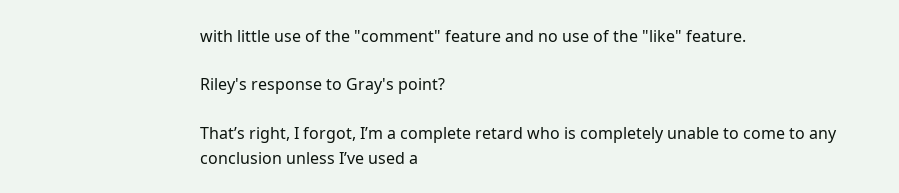with little use of the "comment" feature and no use of the "like" feature.

Riley's response to Gray's point?

That’s right, I forgot, I’m a complete retard who is completely unable to come to any conclusion unless I’ve used a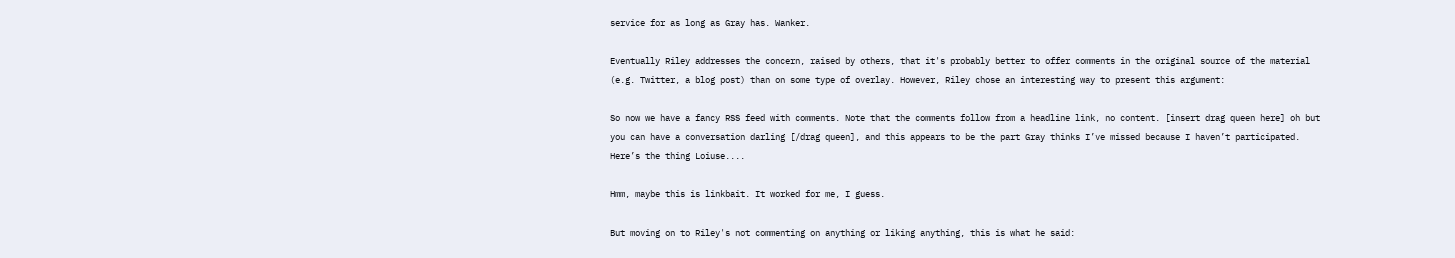service for as long as Gray has. Wanker.

Eventually Riley addresses the concern, raised by others, that it's probably better to offer comments in the original source of the material (e.g. Twitter, a blog post) than on some type of overlay. However, Riley chose an interesting way to present this argument:

So now we have a fancy RSS feed with comments. Note that the comments follow from a headline link, no content. [insert drag queen here] oh but you can have a conversation darling [/drag queen], and this appears to be the part Gray thinks I’ve missed because I haven’t participated. Here’s the thing Loiuse....

Hmm, maybe this is linkbait. It worked for me, I guess.

But moving on to Riley's not commenting on anything or liking anything, this is what he said: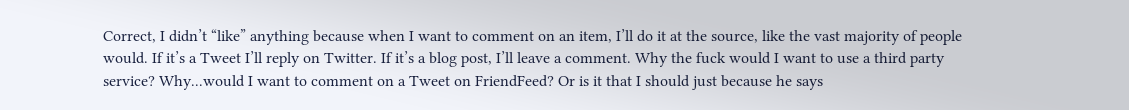Correct, I didn’t “like” anything because when I want to comment on an item, I’ll do it at the source, like the vast majority of people would. If it’s a Tweet I’ll reply on Twitter. If it’s a blog post, I’ll leave a comment. Why the fuck would I want to use a third party service? Why...would I want to comment on a Tweet on FriendFeed? Or is it that I should just because he says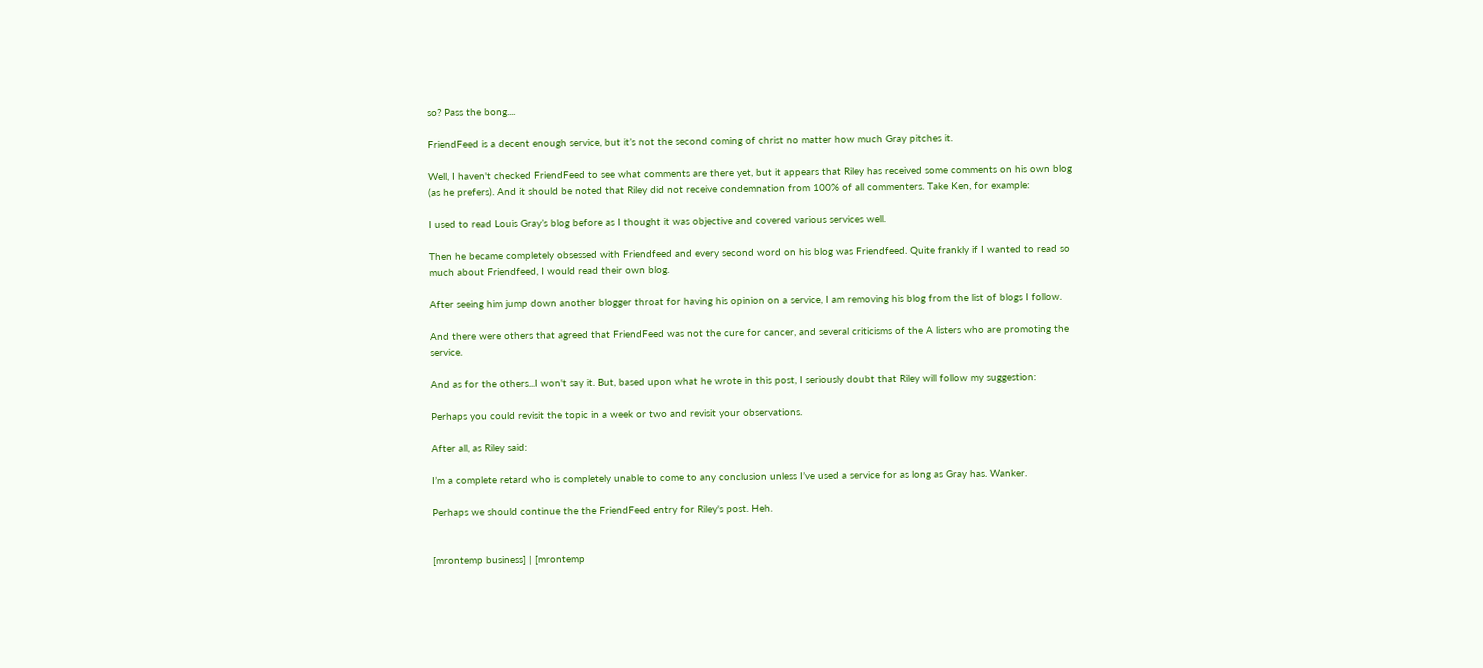so? Pass the bong....

FriendFeed is a decent enough service, but it’s not the second coming of christ no matter how much Gray pitches it.

Well, I haven't checked FriendFeed to see what comments are there yet, but it appears that Riley has received some comments on his own blog (as he prefers). And it should be noted that Riley did not receive condemnation from 100% of all commenters. Take Ken, for example:

I used to read Louis Gray’s blog before as I thought it was objective and covered various services well.

Then he became completely obsessed with Friendfeed and every second word on his blog was Friendfeed. Quite frankly if I wanted to read so much about Friendfeed, I would read their own blog.

After seeing him jump down another blogger throat for having his opinion on a service, I am removing his blog from the list of blogs I follow.

And there were others that agreed that FriendFeed was not the cure for cancer, and several criticisms of the A listers who are promoting the service.

And as for the others...I won't say it. But, based upon what he wrote in this post, I seriously doubt that Riley will follow my suggestion:

Perhaps you could revisit the topic in a week or two and revisit your observations.

After all, as Riley said:

I’m a complete retard who is completely unable to come to any conclusion unless I’ve used a service for as long as Gray has. Wanker.

Perhaps we should continue the the FriendFeed entry for Riley's post. Heh.


[mrontemp business] | [mrontemp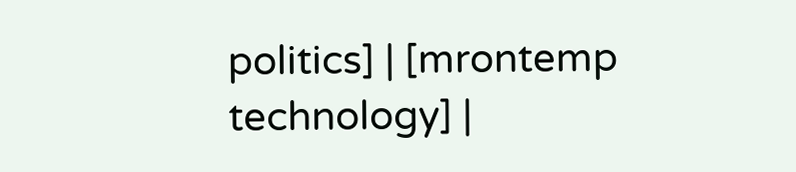politics] | [mrontemp technology] |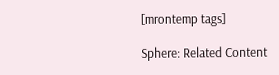[mrontemp tags]

Sphere: Related Content